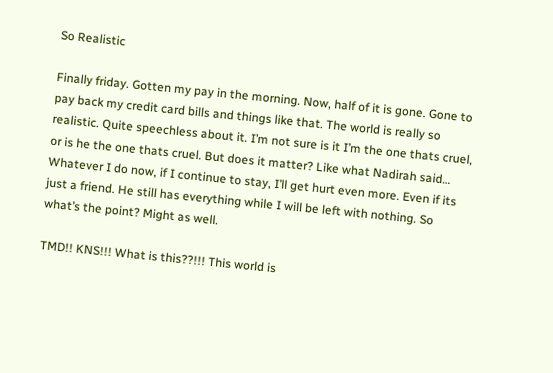So Realistic

Finally friday. Gotten my pay in the morning. Now, half of it is gone. Gone to pay back my credit card bills and things like that. The world is really so realistic. Quite speechless about it. I’m not sure is it I’m the one thats cruel, or is he the one thats cruel. But does it matter? Like what Nadirah said… Whatever I do now, if I continue to stay, I’ll get hurt even more. Even if its just a friend. He still has everything while I will be left with nothing. So what’s the point? Might as well.

TMD!! KNS!!! What is this??!!! This world is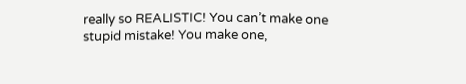really so REALISTIC! You can’t make one stupid mistake! You make one,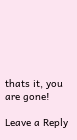thats it, you are gone!

Leave a Reply